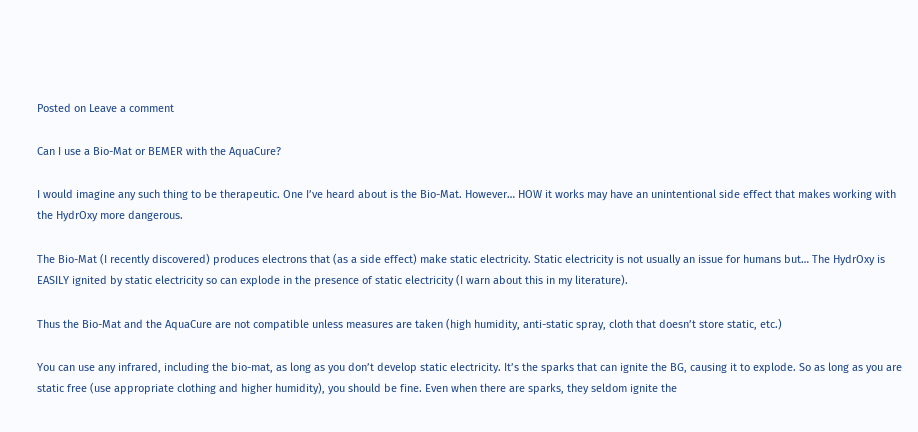Posted on Leave a comment

Can I use a Bio-Mat or BEMER with the AquaCure?

I would imagine any such thing to be therapeutic. One I’ve heard about is the Bio-Mat. However… HOW it works may have an unintentional side effect that makes working with the HydrOxy more dangerous.

The Bio-Mat (I recently discovered) produces electrons that (as a side effect) make static electricity. Static electricity is not usually an issue for humans but… The HydrOxy is EASILY ignited by static electricity so can explode in the presence of static electricity (I warn about this in my literature).

Thus the Bio-Mat and the AquaCure are not compatible unless measures are taken (high humidity, anti-static spray, cloth that doesn’t store static, etc.)

You can use any infrared, including the bio-mat, as long as you don’t develop static electricity. It’s the sparks that can ignite the BG, causing it to explode. So as long as you are static free (use appropriate clothing and higher humidity), you should be fine. Even when there are sparks, they seldom ignite the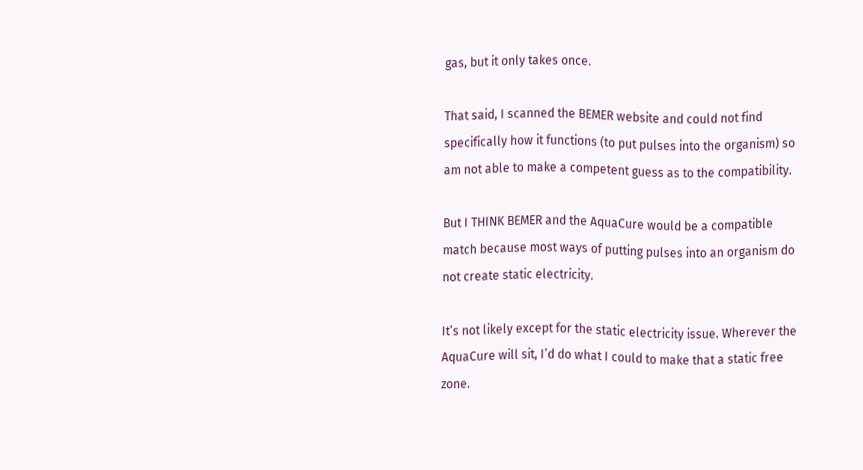gas, but it only takes once.

That said, I scanned the BEMER website and could not find specifically how it functions (to put pulses into the organism) so am not able to make a competent guess as to the compatibility.

But I THINK BEMER and the AquaCure would be a compatible match because most ways of putting pulses into an organism do not create static electricity.

It’s not likely except for the static electricity issue. Wherever the AquaCure will sit, I’d do what I could to make that a static free zone.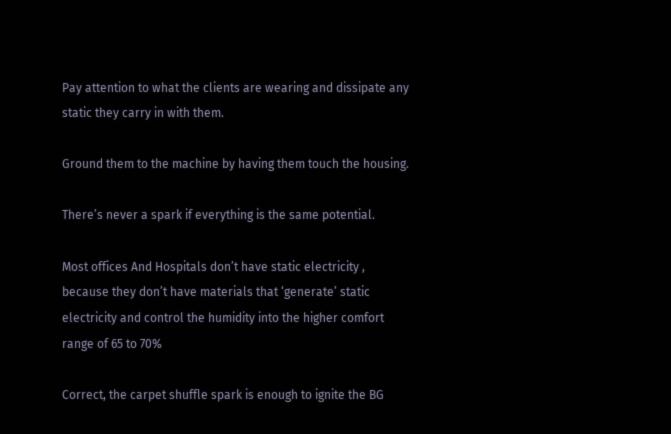Pay attention to what the clients are wearing and dissipate any static they carry in with them.

Ground them to the machine by having them touch the housing.

There’s never a spark if everything is the same potential.

Most offices And Hospitals don’t have static electricity , because they don’t have materials that ‘generate’ static electricity and control the humidity into the higher comfort range of 65 to 70%

Correct, the carpet shuffle spark is enough to ignite the BG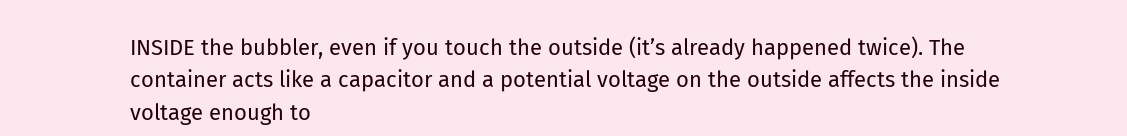INSIDE the bubbler, even if you touch the outside (it’s already happened twice). The container acts like a capacitor and a potential voltage on the outside affects the inside voltage enough to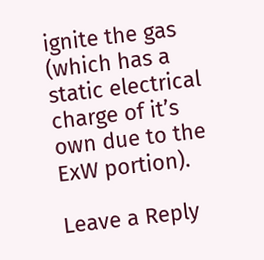ignite the gas (which has a static electrical charge of it’s own due to the ExW portion).

Leave a Reply